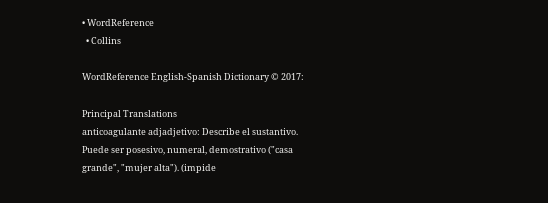• WordReference
  • Collins

WordReference English-Spanish Dictionary © 2017:

Principal Translations
anticoagulante adjadjetivo: Describe el sustantivo. Puede ser posesivo, numeral, demostrativo ("casa grande", "mujer alta"). (impide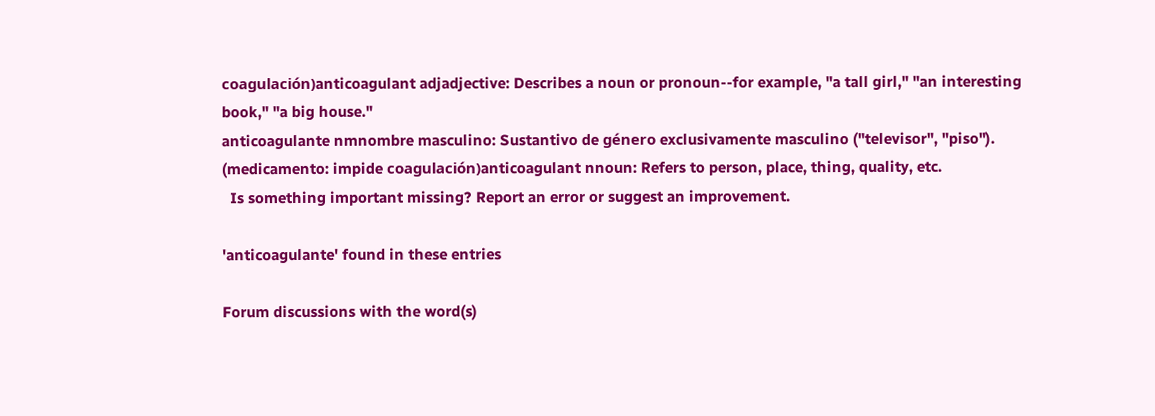coagulación)anticoagulant adjadjective: Describes a noun or pronoun--for example, "a tall girl," "an interesting book," "a big house."
anticoagulante nmnombre masculino: Sustantivo de género exclusivamente masculino ("televisor", "piso"). (medicamento: impide coagulación)anticoagulant nnoun: Refers to person, place, thing, quality, etc.
  Is something important missing? Report an error or suggest an improvement.

'anticoagulante' found in these entries

Forum discussions with the word(s)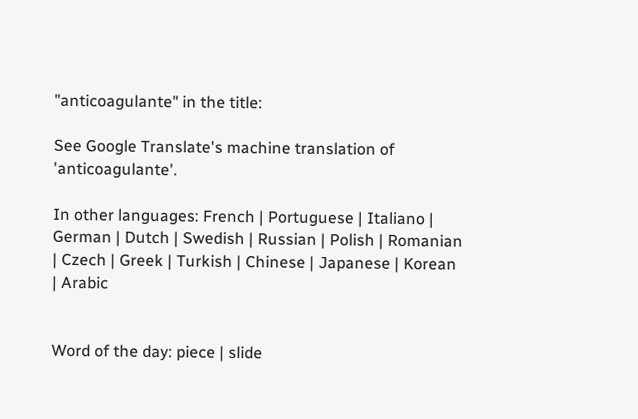"anticoagulante" in the title:

See Google Translate's machine translation of 'anticoagulante'.

In other languages: French | Portuguese | Italiano | German | Dutch | Swedish | Russian | Polish | Romanian | Czech | Greek | Turkish | Chinese | Japanese | Korean | Arabic


Word of the day: piece | slide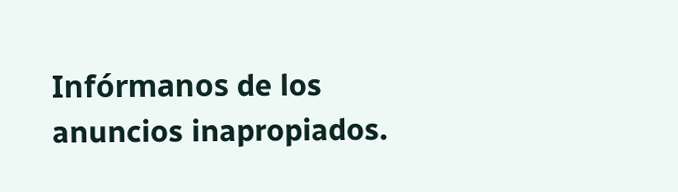Infórmanos de los anuncios inapropiados.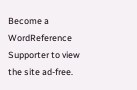Become a WordReference Supporter to view the site ad-free.